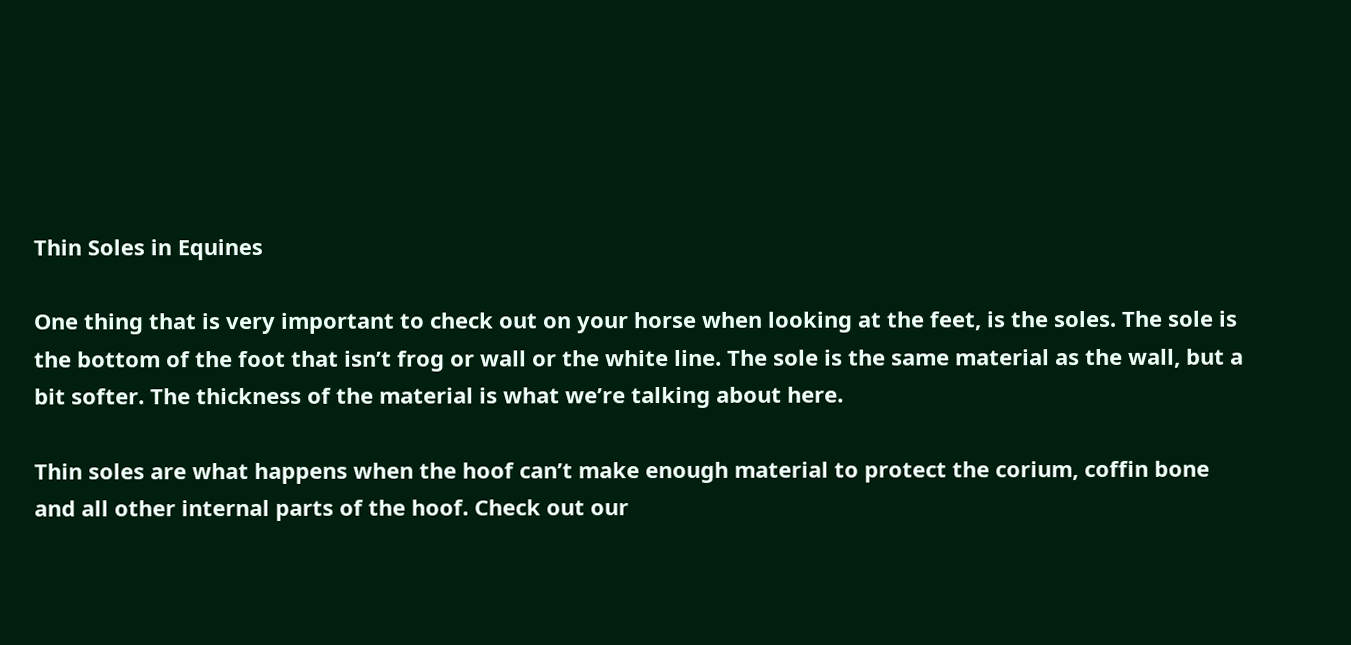Thin Soles in Equines

One thing that is very important to check out on your horse when looking at the feet, is the soles. The sole is the bottom of the foot that isn’t frog or wall or the white line. The sole is the same material as the wall, but a bit softer. The thickness of the material is what we’re talking about here.

Thin soles are what happens when the hoof can’t make enough material to protect the corium, coffin bone and all other internal parts of the hoof. Check out our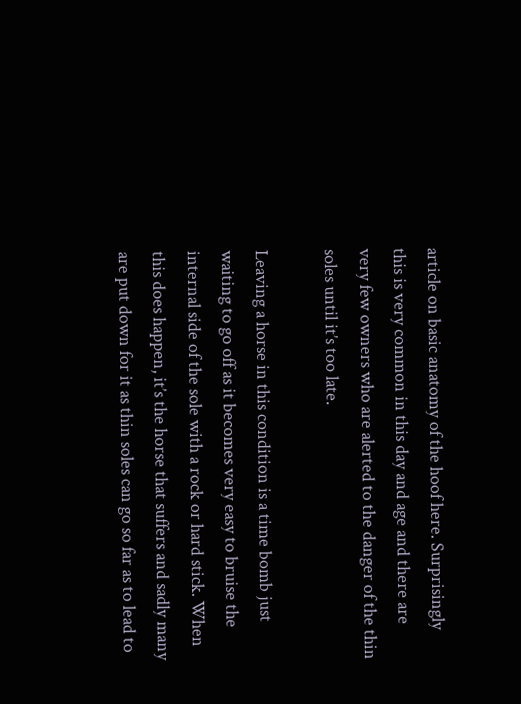article on basic anatomy of the hoof here. Surprisingly this is very common in this day and age and there are very few owners who are alerted to the danger of the thin soles until it’s too late.

Leaving a horse in this condition is a time bomb just waiting to go off as it becomes very easy to bruise the internal side of the sole with a rock or hard stick. When this does happen, it’s the horse that suffers and sadly many are put down for it as thin soles can go so far as to lead to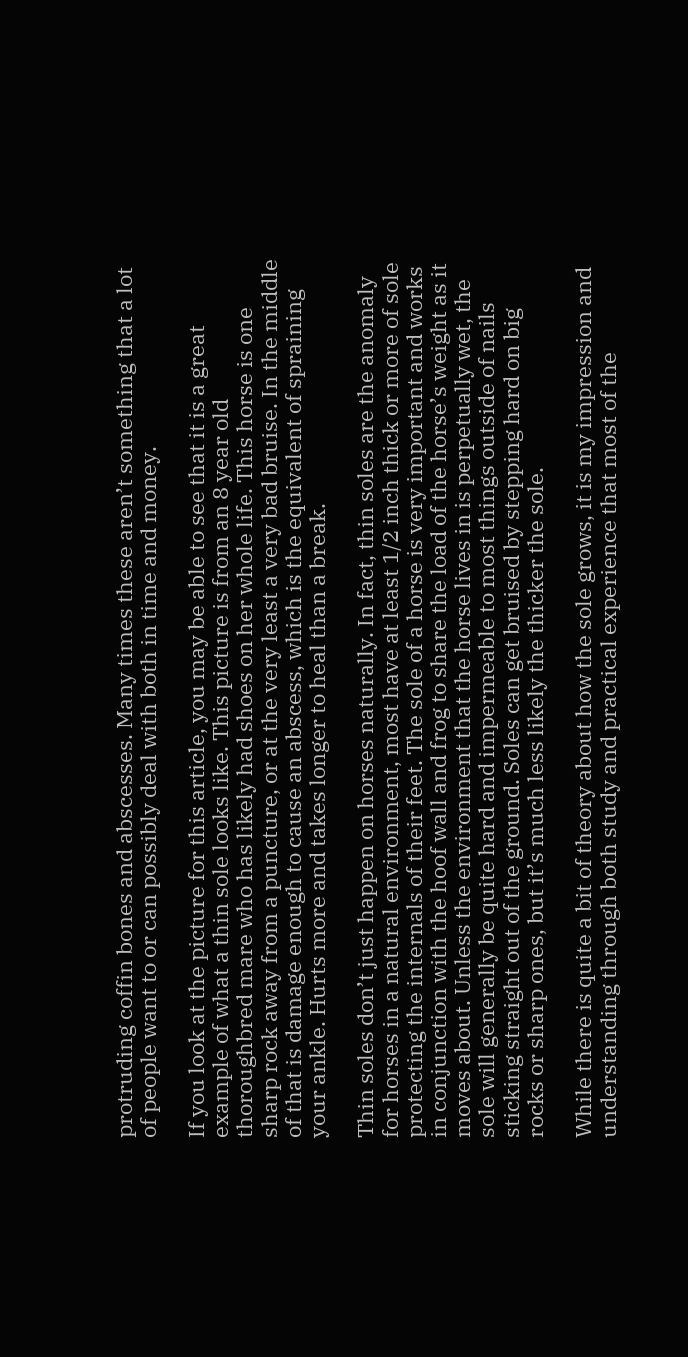protruding coffin bones and abscesses. Many times these aren’t something that a lot of people want to or can possibly deal with both in time and money.

If you look at the picture for this article, you may be able to see that it is a great example of what a thin sole looks like. This picture is from an 8 year old thoroughbred mare who has likely had shoes on her whole life. This horse is one sharp rock away from a puncture, or at the very least a very bad bruise. In the middle of that is damage enough to cause an abscess, which is the equivalent of spraining your ankle. Hurts more and takes longer to heal than a break.

Thin soles don’t just happen on horses naturally. In fact, thin soles are the anomaly for horses in a natural environment, most have at least 1/2 inch thick or more of sole protecting the internals of their feet. The sole of a horse is very important and works in conjunction with the hoof wall and frog to share the load of the horse’s weight as it moves about. Unless the environment that the horse lives in is perpetually wet, the sole will generally be quite hard and impermeable to most things outside of nails sticking straight out of the ground. Soles can get bruised by stepping hard on big rocks or sharp ones, but it’s much less likely the thicker the sole.

While there is quite a bit of theory about how the sole grows, it is my impression and understanding through both study and practical experience that most of the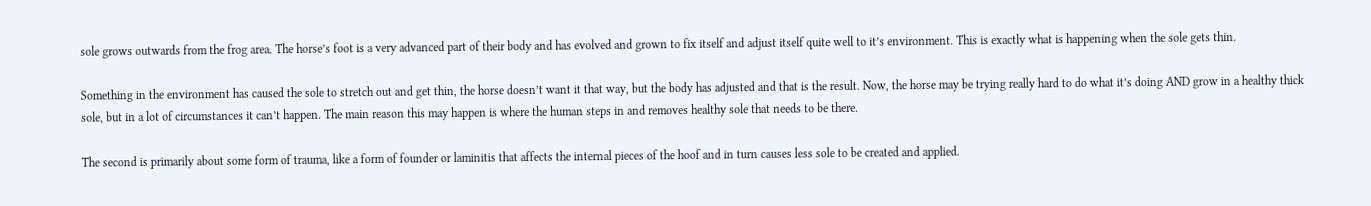sole grows outwards from the frog area. The horse’s foot is a very advanced part of their body and has evolved and grown to fix itself and adjust itself quite well to it’s environment. This is exactly what is happening when the sole gets thin.

Something in the environment has caused the sole to stretch out and get thin, the horse doesn’t want it that way, but the body has adjusted and that is the result. Now, the horse may be trying really hard to do what it’s doing AND grow in a healthy thick sole, but in a lot of circumstances it can’t happen. The main reason this may happen is where the human steps in and removes healthy sole that needs to be there.

The second is primarily about some form of trauma, like a form of founder or laminitis that affects the internal pieces of the hoof and in turn causes less sole to be created and applied.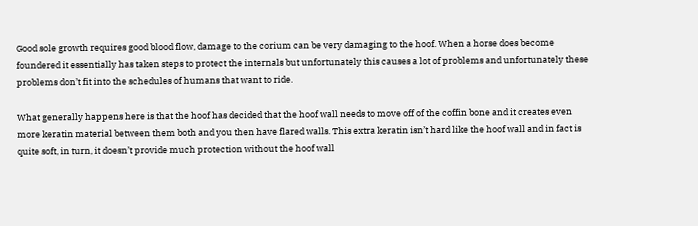Good sole growth requires good blood flow, damage to the corium can be very damaging to the hoof. When a horse does become foundered it essentially has taken steps to protect the internals but unfortunately this causes a lot of problems and unfortunately these problems don’t fit into the schedules of humans that want to ride.

What generally happens here is that the hoof has decided that the hoof wall needs to move off of the coffin bone and it creates even more keratin material between them both and you then have flared walls. This extra keratin isn’t hard like the hoof wall and in fact is quite soft, in turn, it doesn’t provide much protection without the hoof wall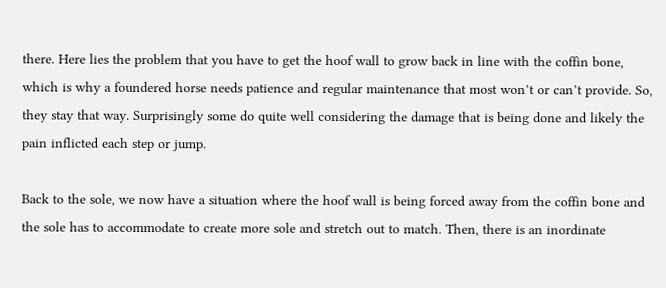there. Here lies the problem that you have to get the hoof wall to grow back in line with the coffin bone, which is why a foundered horse needs patience and regular maintenance that most won’t or can’t provide. So, they stay that way. Surprisingly some do quite well considering the damage that is being done and likely the pain inflicted each step or jump.

Back to the sole, we now have a situation where the hoof wall is being forced away from the coffin bone and the sole has to accommodate to create more sole and stretch out to match. Then, there is an inordinate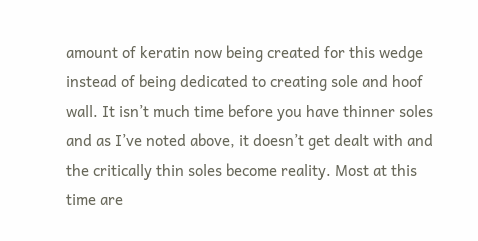amount of keratin now being created for this wedge instead of being dedicated to creating sole and hoof wall. It isn’t much time before you have thinner soles and as I’ve noted above, it doesn’t get dealt with and the critically thin soles become reality. Most at this time are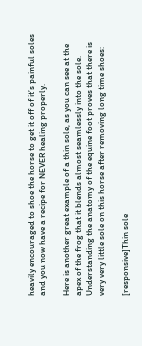heavily encouraged to shoe the horse to get it off of it’s painful soles and you now have a recipe for NEVER healing properly.

Here is another great example of a thin sole, as you can see at the apex of the frog that it blends almost seamlessly into the sole. Understanding the anatomy of the equine foot proves that there is very very little sole on this horse after removing long time shoes:

[responsive]Thin sole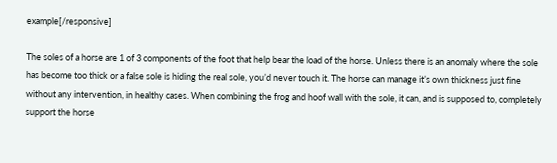example[/responsive]

The soles of a horse are 1 of 3 components of the foot that help bear the load of the horse. Unless there is an anomaly where the sole has become too thick or a false sole is hiding the real sole, you’d never touch it. The horse can manage it’s own thickness just fine without any intervention, in healthy cases. When combining the frog and hoof wall with the sole, it can, and is supposed to, completely support the horse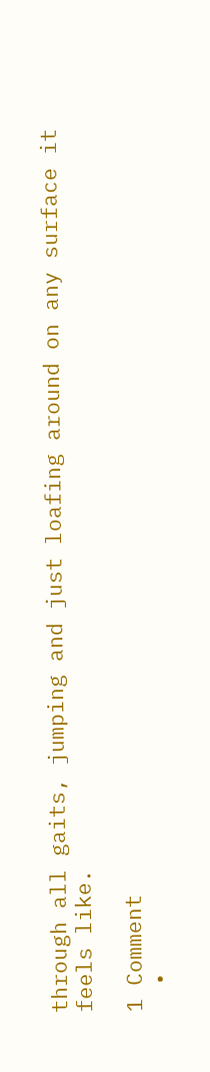through all gaits, jumping and just loafing around on any surface it feels like.

1 Comment
  •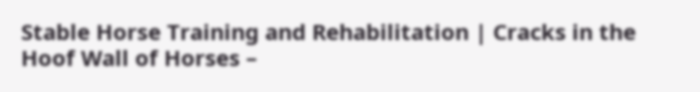Stable Horse Training and Rehabilitation | Cracks in the Hoof Wall of Horses –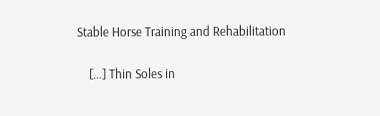Stable Horse Training and Rehabilitation

    […] Thin Soles in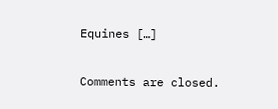Equines […]

Comments are closed.